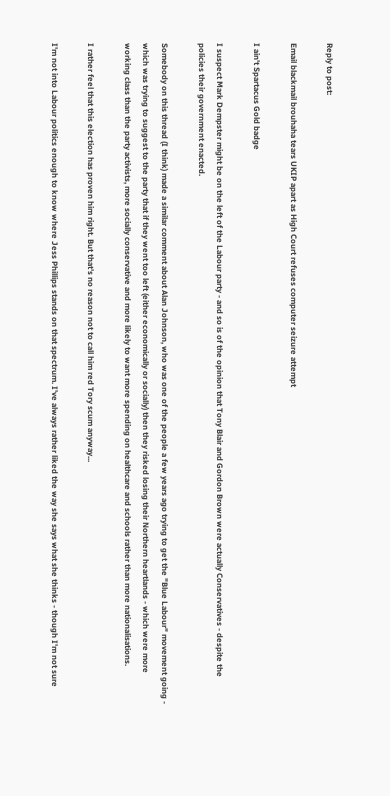Reply to post:

Email blackmail brouhaha tears UKIP apart as High Court refuses computer seizure attempt

I ain't Spartacus Gold badge

I suspect Mark Dempster might be on the left of the Labour party - and so is of the opinion that Tony Blair and Gordon Brown were actually Conservatives - despite the policies their government enacted.

Somebody on this thread (I think) made a similar comment about Alan Johnson, who was one of the people a few years ago trying to get the "Blue Labour" movement going - which was trying to suggest to the party that if they went too left (either economically or socially) then they risked losing their Northern heartlands - which were more working class than the party activists, more socially conservative and more likely to want more spending on healthcare and schools rather than more nationalisations.

I rather feel that this election has proven him right. But that's no reason not to call him red Tory scum anyway...

I'm not into Labour politics enough to know where Jess Phillips stands on that spectrum. I've always rather liked the way she says what she thinks - though I'm not sure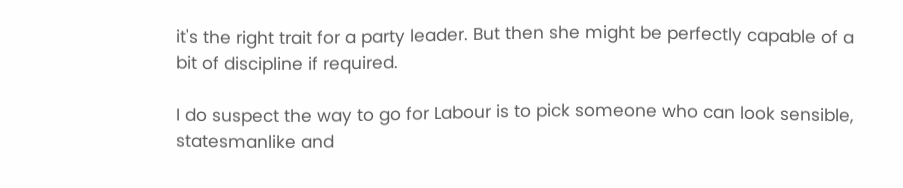it's the right trait for a party leader. But then she might be perfectly capable of a bit of discipline if required.

I do suspect the way to go for Labour is to pick someone who can look sensible, statesmanlike and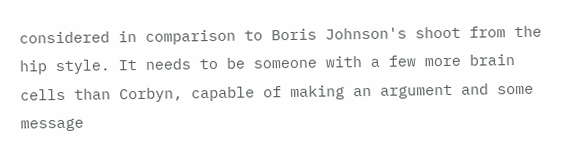considered in comparison to Boris Johnson's shoot from the hip style. It needs to be someone with a few more brain cells than Corbyn, capable of making an argument and some message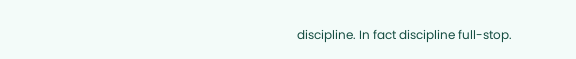discipline. In fact discipline full-stop.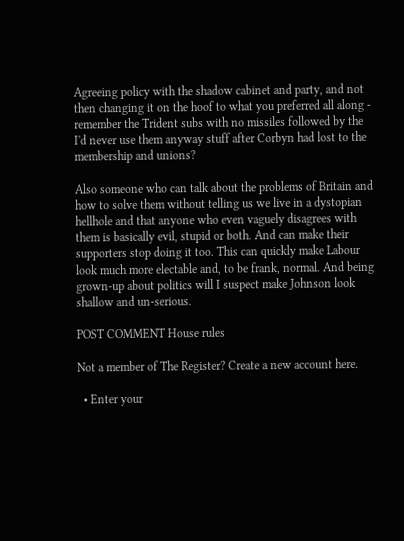Agreeing policy with the shadow cabinet and party, and not then changing it on the hoof to what you preferred all along - remember the Trident subs with no missiles followed by the I'd never use them anyway stuff after Corbyn had lost to the membership and unions?

Also someone who can talk about the problems of Britain and how to solve them without telling us we live in a dystopian hellhole and that anyone who even vaguely disagrees with them is basically evil, stupid or both. And can make their supporters stop doing it too. This can quickly make Labour look much more electable and, to be frank, normal. And being grown-up about politics will I suspect make Johnson look shallow and un-serious.

POST COMMENT House rules

Not a member of The Register? Create a new account here.

  • Enter your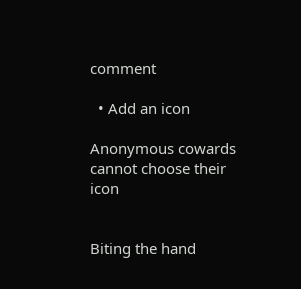comment

  • Add an icon

Anonymous cowards cannot choose their icon


Biting the hand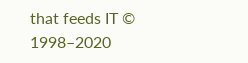that feeds IT © 1998–2020